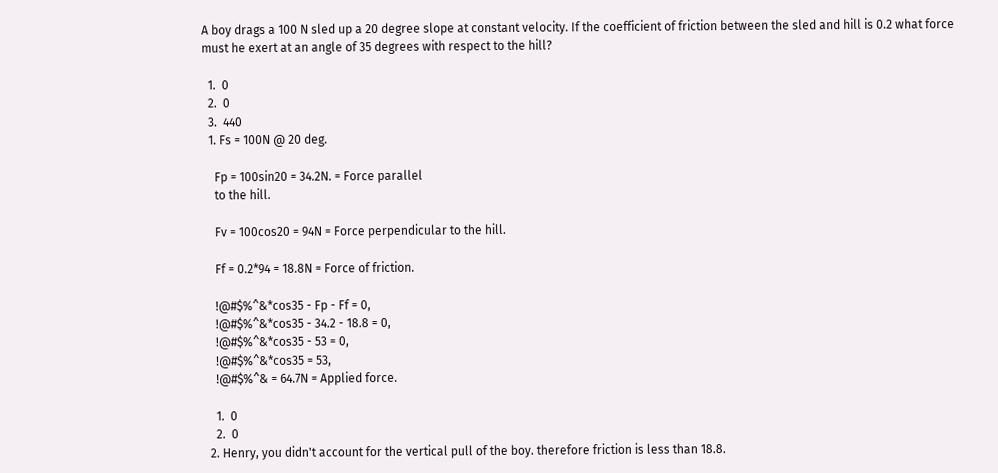A boy drags a 100 N sled up a 20 degree slope at constant velocity. If the coefficient of friction between the sled and hill is 0.2 what force must he exert at an angle of 35 degrees with respect to the hill?

  1.  0
  2.  0
  3.  440
  1. Fs = 100N @ 20 deg.

    Fp = 100sin20 = 34.2N. = Force parallel
    to the hill.

    Fv = 100cos20 = 94N = Force perpendicular to the hill.

    Ff = 0.2*94 = 18.8N = Force of friction.

    !@#$%^&*cos35 - Fp - Ff = 0,
    !@#$%^&*cos35 - 34.2 - 18.8 = 0,
    !@#$%^&*cos35 - 53 = 0,
    !@#$%^&*cos35 = 53,
    !@#$%^& = 64.7N = Applied force.

    1.  0
    2.  0
  2. Henry, you didn't account for the vertical pull of the boy. therefore friction is less than 18.8.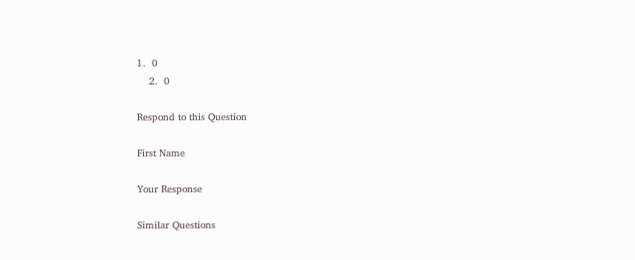1.  0
    2.  0

Respond to this Question

First Name

Your Response

Similar Questions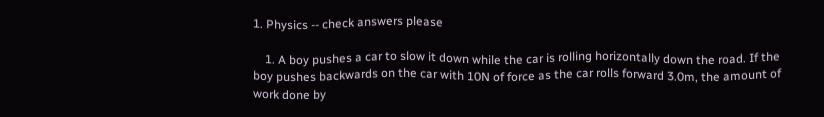1. Physics -- check answers please

    1. A boy pushes a car to slow it down while the car is rolling horizontally down the road. If the boy pushes backwards on the car with 10N of force as the car rolls forward 3.0m, the amount of work done by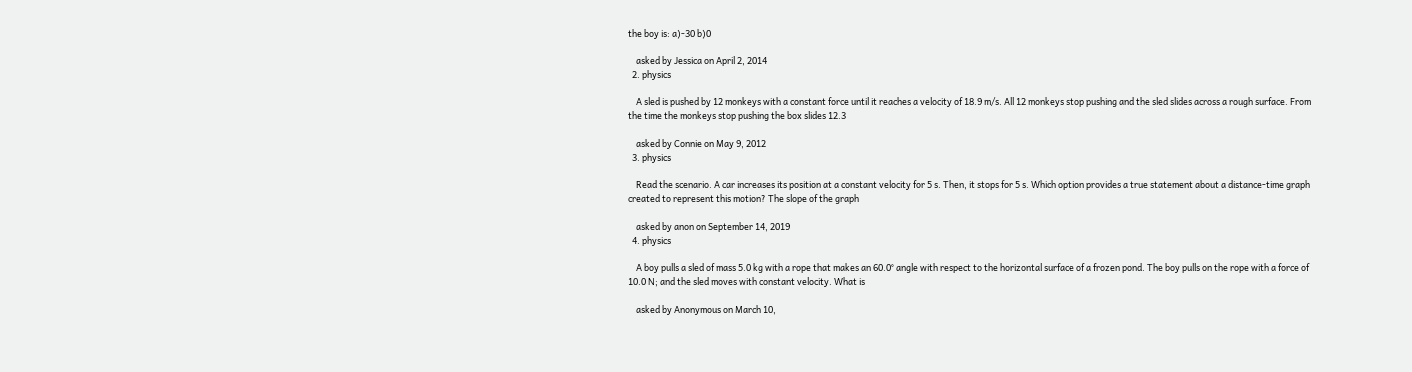the boy is: a)-30 b)0

    asked by Jessica on April 2, 2014
  2. physics

    A sled is pushed by 12 monkeys with a constant force until it reaches a velocity of 18.9 m/s. All 12 monkeys stop pushing and the sled slides across a rough surface. From the time the monkeys stop pushing the box slides 12.3

    asked by Connie on May 9, 2012
  3. physics

    Read the scenario. A car increases its position at a constant velocity for 5 s. Then, it stops for 5 s. Which option provides a true statement about a distance-time graph created to represent this motion? The slope of the graph

    asked by anon on September 14, 2019
  4. physics

    A boy pulls a sled of mass 5.0 kg with a rope that makes an 60.0° angle with respect to the horizontal surface of a frozen pond. The boy pulls on the rope with a force of 10.0 N; and the sled moves with constant velocity. What is

    asked by Anonymous on March 10,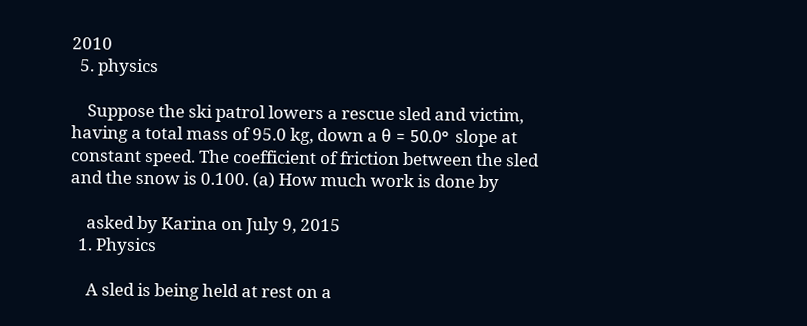2010
  5. physics

    Suppose the ski patrol lowers a rescue sled and victim, having a total mass of 95.0 kg, down a θ = 50.0° slope at constant speed. The coefficient of friction between the sled and the snow is 0.100. (a) How much work is done by

    asked by Karina on July 9, 2015
  1. Physics

    A sled is being held at rest on a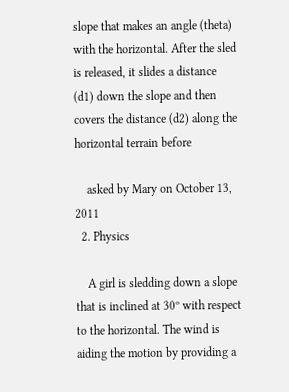slope that makes an angle (theta) with the horizontal. After the sled is released, it slides a distance (d1) down the slope and then covers the distance (d2) along the horizontal terrain before

    asked by Mary on October 13, 2011
  2. Physics

    A girl is sledding down a slope that is inclined at 30º with respect to the horizontal. The wind is aiding the motion by providing a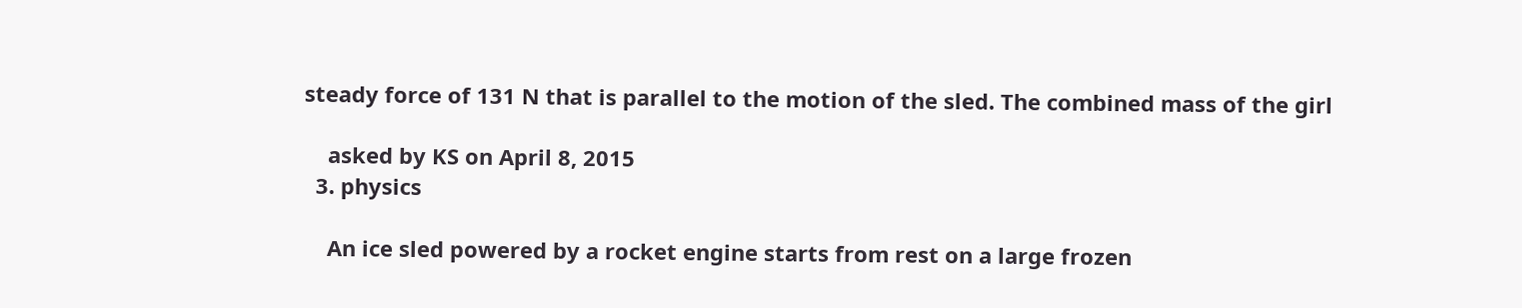steady force of 131 N that is parallel to the motion of the sled. The combined mass of the girl

    asked by KS on April 8, 2015
  3. physics

    An ice sled powered by a rocket engine starts from rest on a large frozen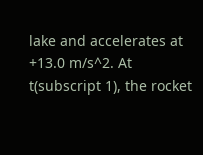lake and accelerates at +13.0 m/s^2. At t(subscript 1), the rocket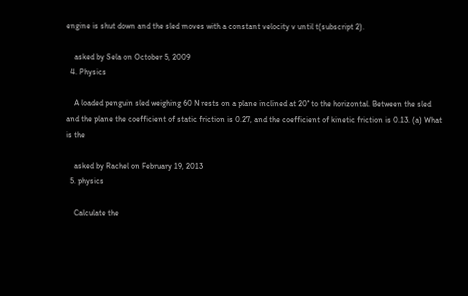engine is shut down and the sled moves with a constant velocity v until t(subscript 2).

    asked by Sela on October 5, 2009
  4. Physics

    A loaded penguin sled weighing 60 N rests on a plane inclined at 20° to the horizontal. Between the sled and the plane the coefficient of static friction is 0.27, and the coefficient of kinetic friction is 0.13. (a) What is the

    asked by Rachel on February 19, 2013
  5. physics

    Calculate the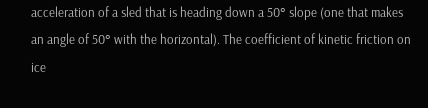acceleration of a sled that is heading down a 50° slope (one that makes an angle of 50° with the horizontal). The coefficient of kinetic friction on ice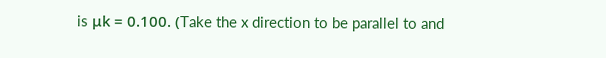is μk = 0.100. (Take the x direction to be parallel to and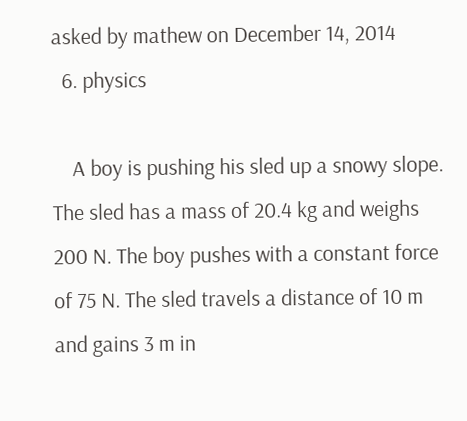asked by mathew on December 14, 2014
  6. physics

    A boy is pushing his sled up a snowy slope. The sled has a mass of 20.4 kg and weighs 200 N. The boy pushes with a constant force of 75 N. The sled travels a distance of 10 m and gains 3 m in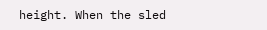height. When the sled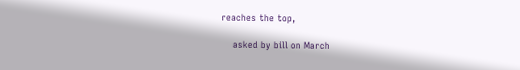reaches the top,

    asked by bill on March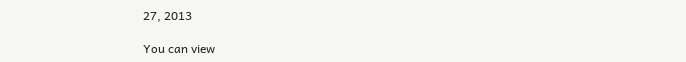27, 2013

You can view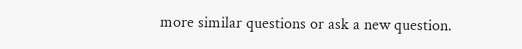more similar questions or ask a new question.